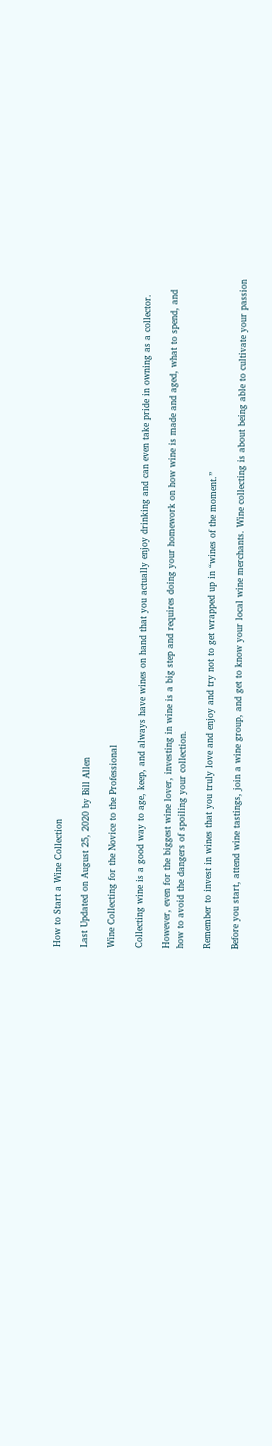How to Start a Wine Collection

Last Updated on August 25, 2020 by Bill Allen

Wine Collecting for the Novice to the Professional

Collecting wine is a good way to age, keep, and always have wines on hand that you actually enjoy drinking and can even take pride in owning as a collector.

However, even for the biggest wine lover, investing in wine is a big step and requires doing your homework on how wine is made and aged, what to spend, and how to avoid the dangers of spoiling your collection.

Remember to invest in wines that you truly love and enjoy and try not to get wrapped up in “wines of the moment.”

Before you start, attend wine tastings, join a wine group, and get to know your local wine merchants. Wine collecting is about being able to cultivate your passion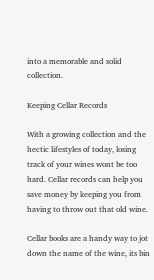into a memorable and solid collection.

Keeping Cellar Records

With a growing collection and the hectic lifestyles of today, losing track of your wines wont be too hard. Cellar records can help you save money by keeping you from having to throw out that old wine.

Cellar books are a handy way to jot down the name of the wine, its bin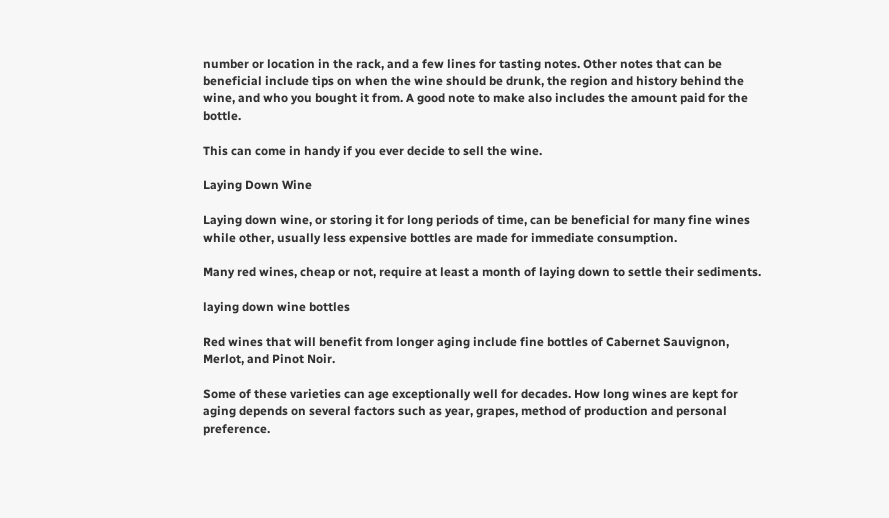number or location in the rack, and a few lines for tasting notes. Other notes that can be beneficial include tips on when the wine should be drunk, the region and history behind the wine, and who you bought it from. A good note to make also includes the amount paid for the bottle.

This can come in handy if you ever decide to sell the wine.

Laying Down Wine

Laying down wine, or storing it for long periods of time, can be beneficial for many fine wines while other, usually less expensive bottles are made for immediate consumption.

Many red wines, cheap or not, require at least a month of laying down to settle their sediments.

laying down wine bottles

Red wines that will benefit from longer aging include fine bottles of Cabernet Sauvignon, Merlot, and Pinot Noir.

Some of these varieties can age exceptionally well for decades. How long wines are kept for aging depends on several factors such as year, grapes, method of production and personal preference.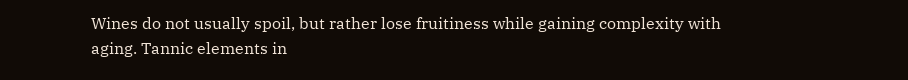Wines do not usually spoil, but rather lose fruitiness while gaining complexity with aging. Tannic elements in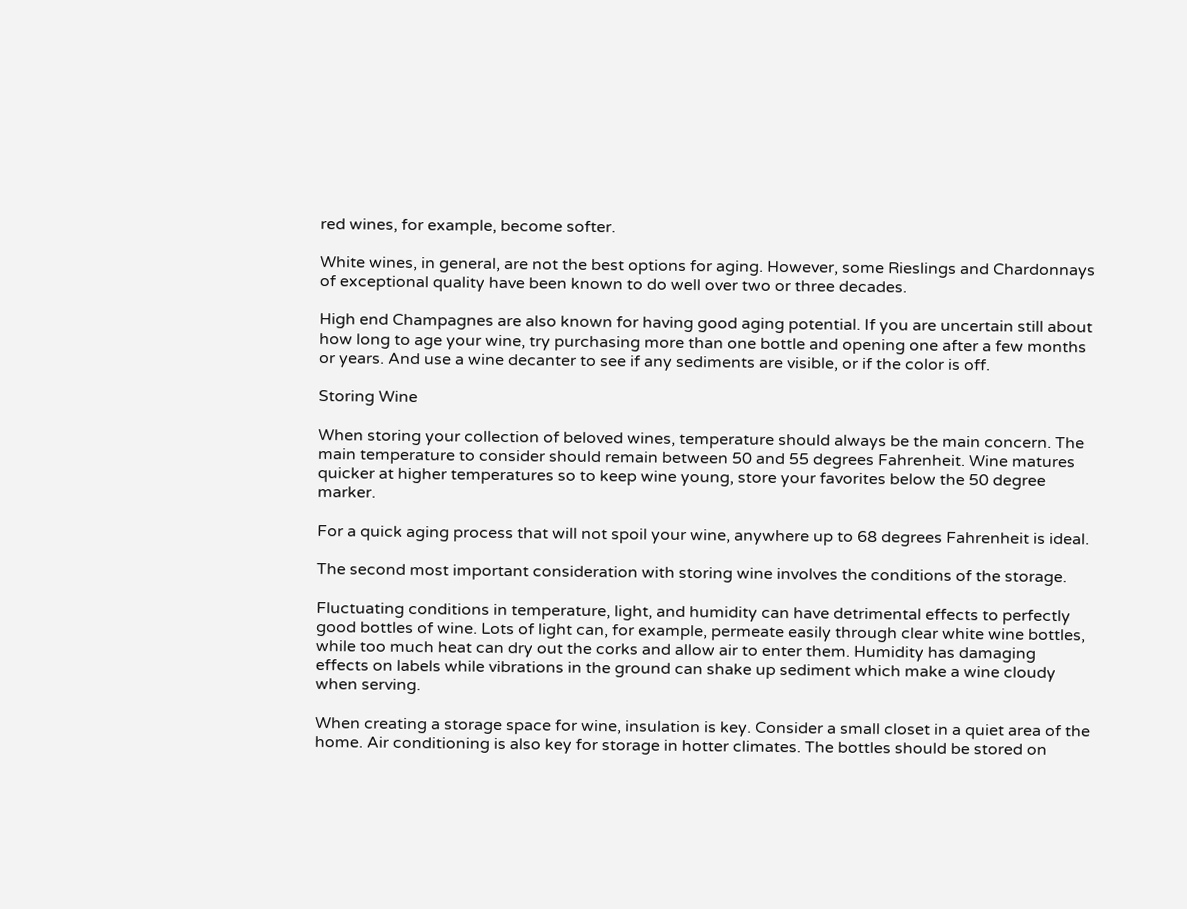red wines, for example, become softer.

White wines, in general, are not the best options for aging. However, some Rieslings and Chardonnays of exceptional quality have been known to do well over two or three decades.

High end Champagnes are also known for having good aging potential. If you are uncertain still about how long to age your wine, try purchasing more than one bottle and opening one after a few months or years. And use a wine decanter to see if any sediments are visible, or if the color is off.

Storing Wine

When storing your collection of beloved wines, temperature should always be the main concern. The main temperature to consider should remain between 50 and 55 degrees Fahrenheit. Wine matures quicker at higher temperatures so to keep wine young, store your favorites below the 50 degree marker.

For a quick aging process that will not spoil your wine, anywhere up to 68 degrees Fahrenheit is ideal.

The second most important consideration with storing wine involves the conditions of the storage.

Fluctuating conditions in temperature, light, and humidity can have detrimental effects to perfectly good bottles of wine. Lots of light can, for example, permeate easily through clear white wine bottles, while too much heat can dry out the corks and allow air to enter them. Humidity has damaging effects on labels while vibrations in the ground can shake up sediment which make a wine cloudy when serving.

When creating a storage space for wine, insulation is key. Consider a small closet in a quiet area of the home. Air conditioning is also key for storage in hotter climates. The bottles should be stored on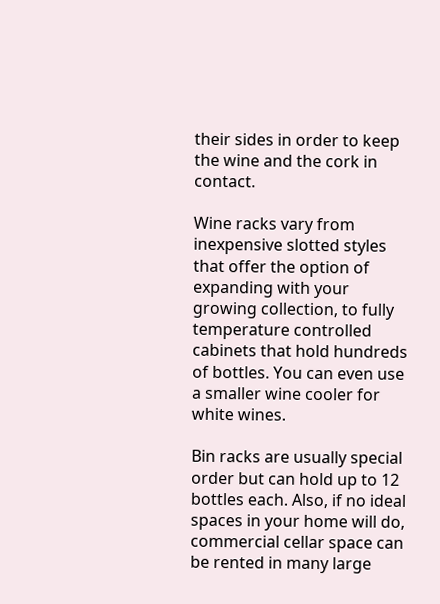their sides in order to keep the wine and the cork in contact.

Wine racks vary from inexpensive slotted styles that offer the option of expanding with your growing collection, to fully temperature controlled cabinets that hold hundreds of bottles. You can even use a smaller wine cooler for white wines.

Bin racks are usually special order but can hold up to 12 bottles each. Also, if no ideal spaces in your home will do, commercial cellar space can be rented in many large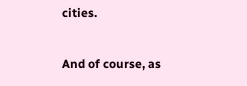cities.

And of course, as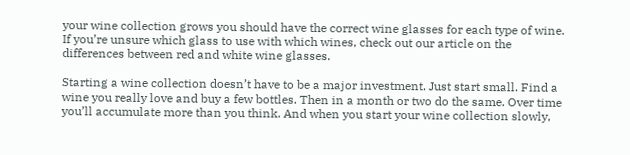your wine collection grows you should have the correct wine glasses for each type of wine. If you’re unsure which glass to use with which wines, check out our article on the differences between red and white wine glasses.

Starting a wine collection doesn’t have to be a major investment. Just start small. Find a wine you really love and buy a few bottles. Then in a month or two do the same. Over time you’ll accumulate more than you think. And when you start your wine collection slowly,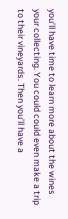you’ll have time to learn more about the wines your collecting. You could could even make a trip to their vineyards. Then you’ll have a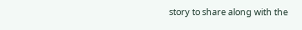story to share along with the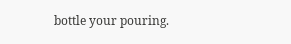bottle your pouring.